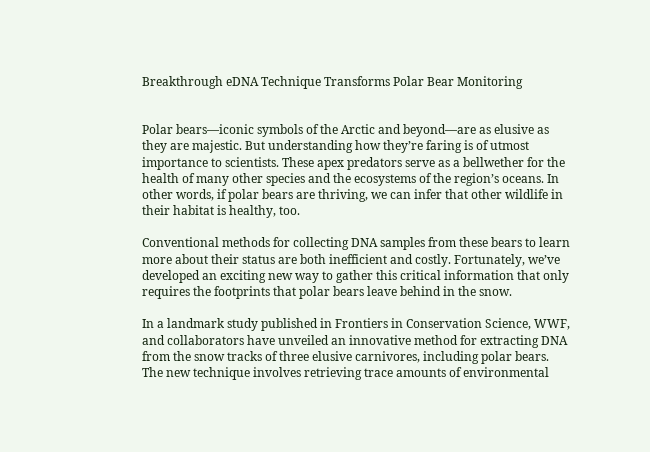Breakthrough eDNA Technique Transforms Polar Bear Monitoring


Polar bears—iconic symbols of the Arctic and beyond—are as elusive as they are majestic. But understanding how they’re faring is of utmost importance to scientists. These apex predators serve as a bellwether for the health of many other species and the ecosystems of the region’s oceans. In other words, if polar bears are thriving, we can infer that other wildlife in their habitat is healthy, too.

Conventional methods for collecting DNA samples from these bears to learn more about their status are both inefficient and costly. Fortunately, we’ve developed an exciting new way to gather this critical information that only requires the footprints that polar bears leave behind in the snow.

In a landmark study published in Frontiers in Conservation Science, WWF, and collaborators have unveiled an innovative method for extracting DNA from the snow tracks of three elusive carnivores, including polar bears. The new technique involves retrieving trace amounts of environmental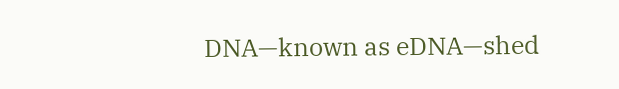DNA—known as eDNA—shed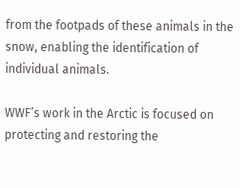from the footpads of these animals in the snow, enabling the identification of individual animals.

WWF’s work in the Arctic is focused on protecting and restoring the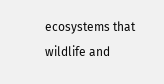ecosystems that wildlife and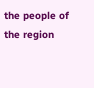the people of the region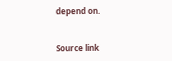depend on.


Source link